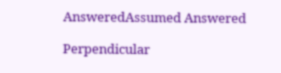AnsweredAssumed Answered

Perpendicular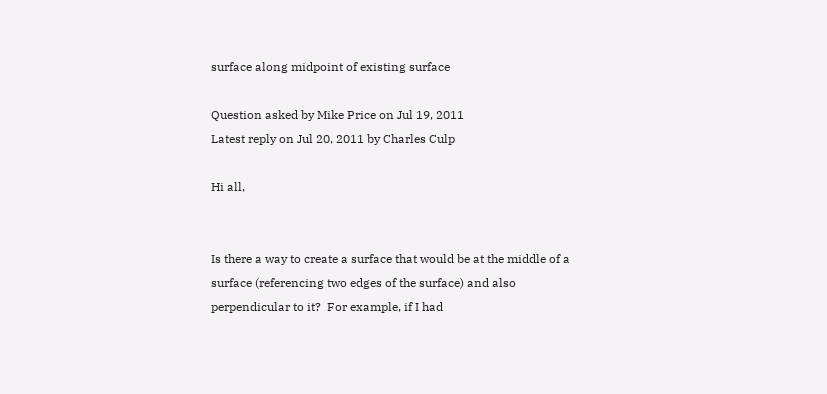surface along midpoint of existing surface

Question asked by Mike Price on Jul 19, 2011
Latest reply on Jul 20, 2011 by Charles Culp

Hi all,


Is there a way to create a surface that would be at the middle of a surface (referencing two edges of the surface) and also perpendicular to it?  For example, if I had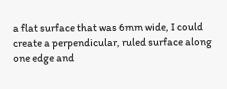a flat surface that was 6mm wide, I could create a perpendicular, ruled surface along one edge and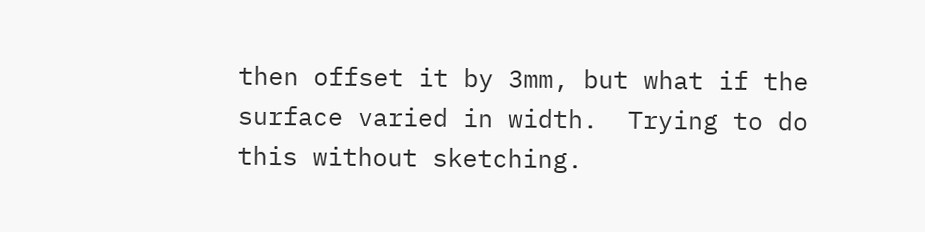then offset it by 3mm, but what if the surface varied in width.  Trying to do this without sketching.